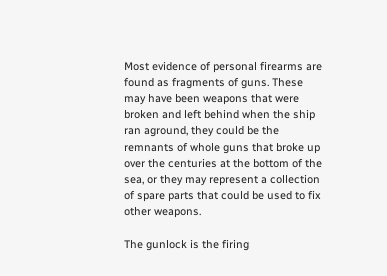Most evidence of personal firearms are found as fragments of guns. These may have been weapons that were broken and left behind when the ship ran aground, they could be the remnants of whole guns that broke up over the centuries at the bottom of the sea, or they may represent a collection of spare parts that could be used to fix other weapons.

The gunlock is the firing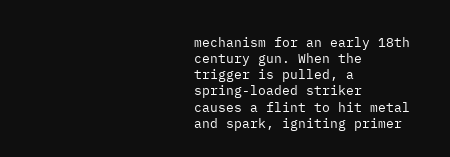mechanism for an early 18th century gun. When the trigger is pulled, a spring-loaded striker causes a flint to hit metal and spark, igniting primer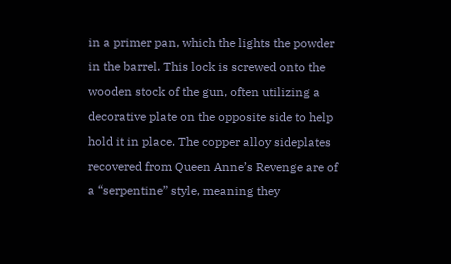in a primer pan, which the lights the powder in the barrel. This lock is screwed onto the wooden stock of the gun, often utilizing a decorative plate on the opposite side to help hold it in place. The copper alloy sideplates recovered from Queen Anne’s Revenge are of a “serpentine” style, meaning they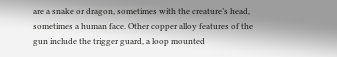are a snake or dragon, sometimes with the creature’s head, sometimes a human face. Other copper alloy features of the gun include the trigger guard, a loop mounted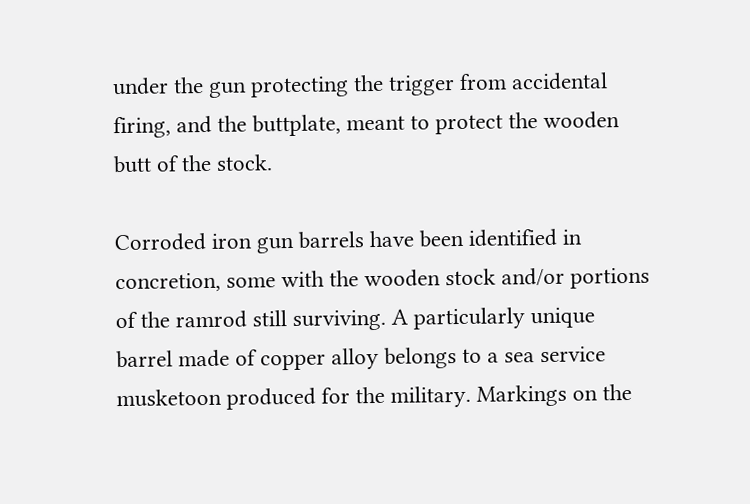under the gun protecting the trigger from accidental firing, and the buttplate, meant to protect the wooden butt of the stock.

Corroded iron gun barrels have been identified in concretion, some with the wooden stock and/or portions of the ramrod still surviving. A particularly unique barrel made of copper alloy belongs to a sea service musketoon produced for the military. Markings on the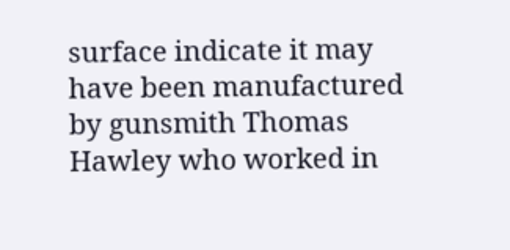surface indicate it may have been manufactured by gunsmith Thomas Hawley who worked in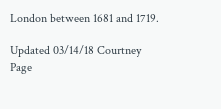London between 1681 and 1719.

Updated 03/14/18 Courtney Page